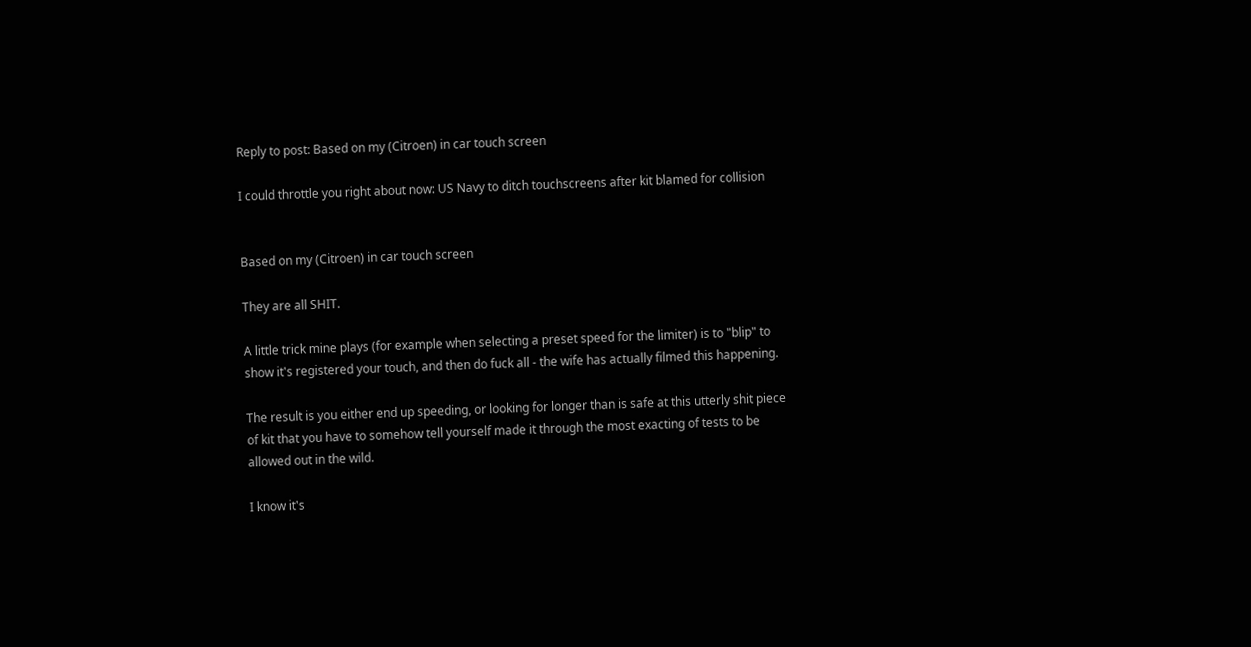Reply to post: Based on my (Citroen) in car touch screen

I could throttle you right about now: US Navy to ditch touchscreens after kit blamed for collision


Based on my (Citroen) in car touch screen

They are all SHIT.

A little trick mine plays (for example when selecting a preset speed for the limiter) is to "blip" to show it's registered your touch, and then do fuck all - the wife has actually filmed this happening.

The result is you either end up speeding, or looking for longer than is safe at this utterly shit piece of kit that you have to somehow tell yourself made it through the most exacting of tests to be allowed out in the wild.

I know it's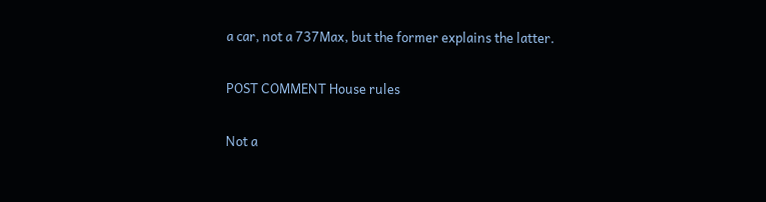a car, not a 737Max, but the former explains the latter.

POST COMMENT House rules

Not a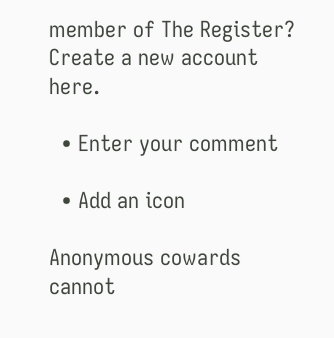member of The Register? Create a new account here.

  • Enter your comment

  • Add an icon

Anonymous cowards cannot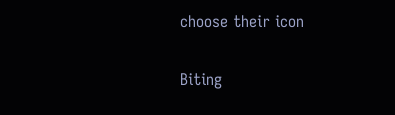choose their icon


Biting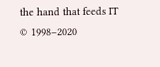the hand that feeds IT © 1998–2020